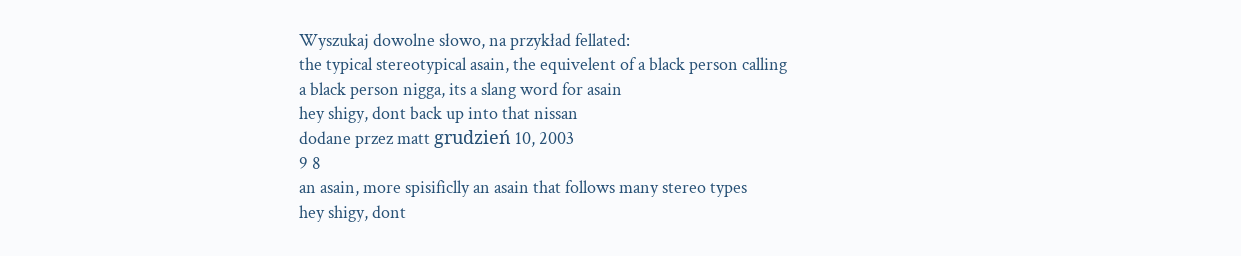Wyszukaj dowolne słowo, na przykład fellated:
the typical stereotypical asain, the equivelent of a black person calling a black person nigga, its a slang word for asain
hey shigy, dont back up into that nissan
dodane przez matt grudzień 10, 2003
9 8
an asain, more spisificlly an asain that follows many stereo types
hey shigy, dont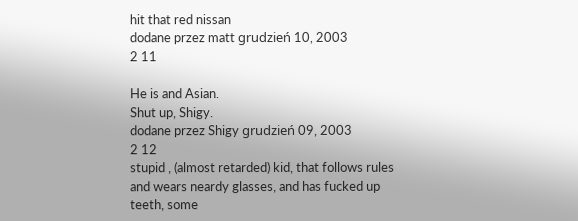hit that red nissan
dodane przez matt grudzień 10, 2003
2 11

He is and Asian.
Shut up, Shigy.
dodane przez Shigy grudzień 09, 2003
2 12
stupid , (almost retarded) kid, that follows rules and wears neardy glasses, and has fucked up teeth, some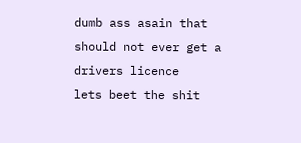dumb ass asain that should not ever get a drivers licence
lets beet the shit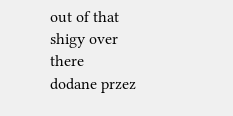out of that shigy over there
dodane przez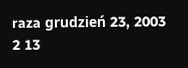raza grudzień 23, 2003
2 13